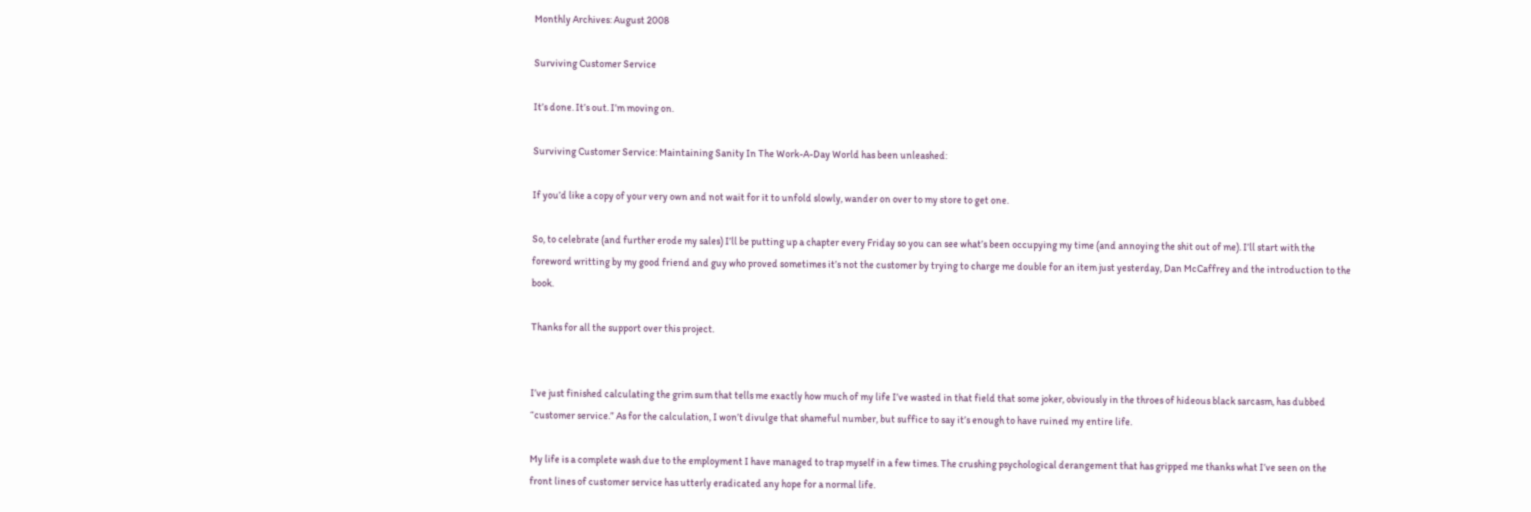Monthly Archives: August 2008

Surviving Customer Service

It’s done. It’s out. I’m moving on.

Surviving Customer Service: Maintaining Sanity In The Work-A-Day World has been unleashed:

If you’d like a copy of your very own and not wait for it to unfold slowly, wander on over to my store to get one.

So, to celebrate (and further erode my sales) I’ll be putting up a chapter every Friday so you can see what’s been occupying my time (and annoying the shit out of me). I’ll start with the foreword writting by my good friend and guy who proved sometimes it’s not the customer by trying to charge me double for an item just yesterday, Dan McCaffrey and the introduction to the book.

Thanks for all the support over this project.


I’ve just finished calculating the grim sum that tells me exactly how much of my life I’ve wasted in that field that some joker, obviously in the throes of hideous black sarcasm, has dubbed “customer service.” As for the calculation, I won’t divulge that shameful number, but suffice to say it’s enough to have ruined my entire life.

My life is a complete wash due to the employment I have managed to trap myself in a few times. The crushing psychological derangement that has gripped me thanks what I’ve seen on the front lines of customer service has utterly eradicated any hope for a normal life.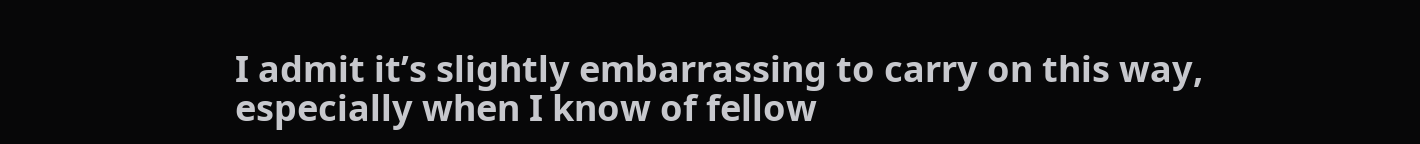I admit it’s slightly embarrassing to carry on this way, especially when I know of fellow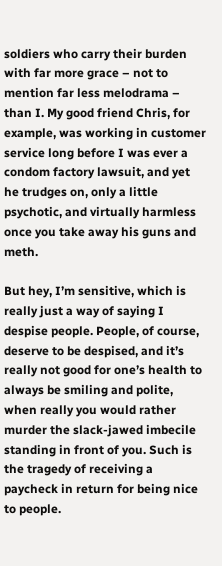soldiers who carry their burden with far more grace – not to mention far less melodrama – than I. My good friend Chris, for example, was working in customer service long before I was ever a condom factory lawsuit, and yet he trudges on, only a little psychotic, and virtually harmless once you take away his guns and meth.

But hey, I’m sensitive, which is really just a way of saying I despise people. People, of course, deserve to be despised, and it’s really not good for one’s health to always be smiling and polite, when really you would rather murder the slack-jawed imbecile standing in front of you. Such is the tragedy of receiving a paycheck in return for being nice to people.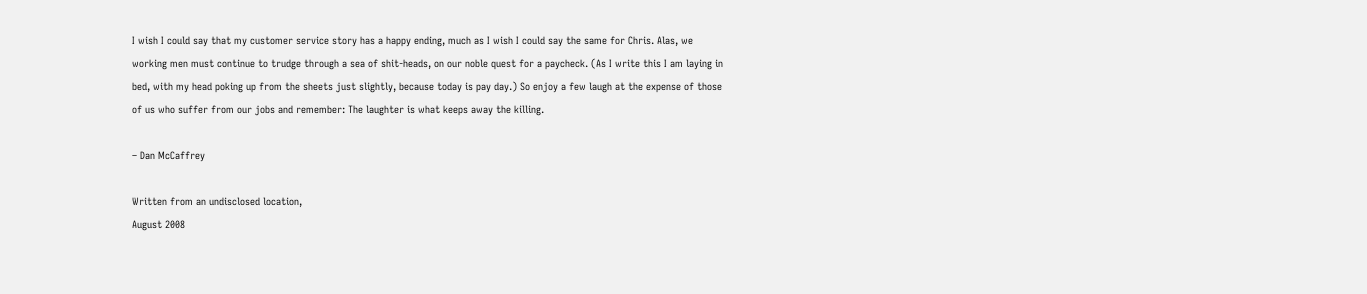I wish I could say that my customer service story has a happy ending, much as I wish I could say the same for Chris. Alas, we working men must continue to trudge through a sea of shit-heads, on our noble quest for a paycheck. (As I write this I am laying in bed, with my head poking up from the sheets just slightly, because today is pay day.) So enjoy a few laugh at the expense of those of us who suffer from our jobs and remember: The laughter is what keeps away the killing.

– Dan McCaffrey

Written from an undisclosed location,
August 2008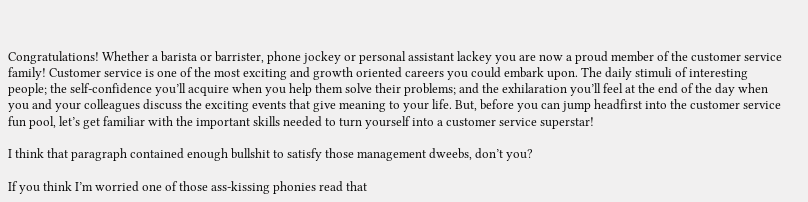Congratulations! Whether a barista or barrister, phone jockey or personal assistant lackey you are now a proud member of the customer service family! Customer service is one of the most exciting and growth oriented careers you could embark upon. The daily stimuli of interesting people; the self-confidence you’ll acquire when you help them solve their problems; and the exhilaration you’ll feel at the end of the day when you and your colleagues discuss the exciting events that give meaning to your life. But, before you can jump headfirst into the customer service fun pool, let’s get familiar with the important skills needed to turn yourself into a customer service superstar!

I think that paragraph contained enough bullshit to satisfy those management dweebs, don’t you?

If you think I’m worried one of those ass-kissing phonies read that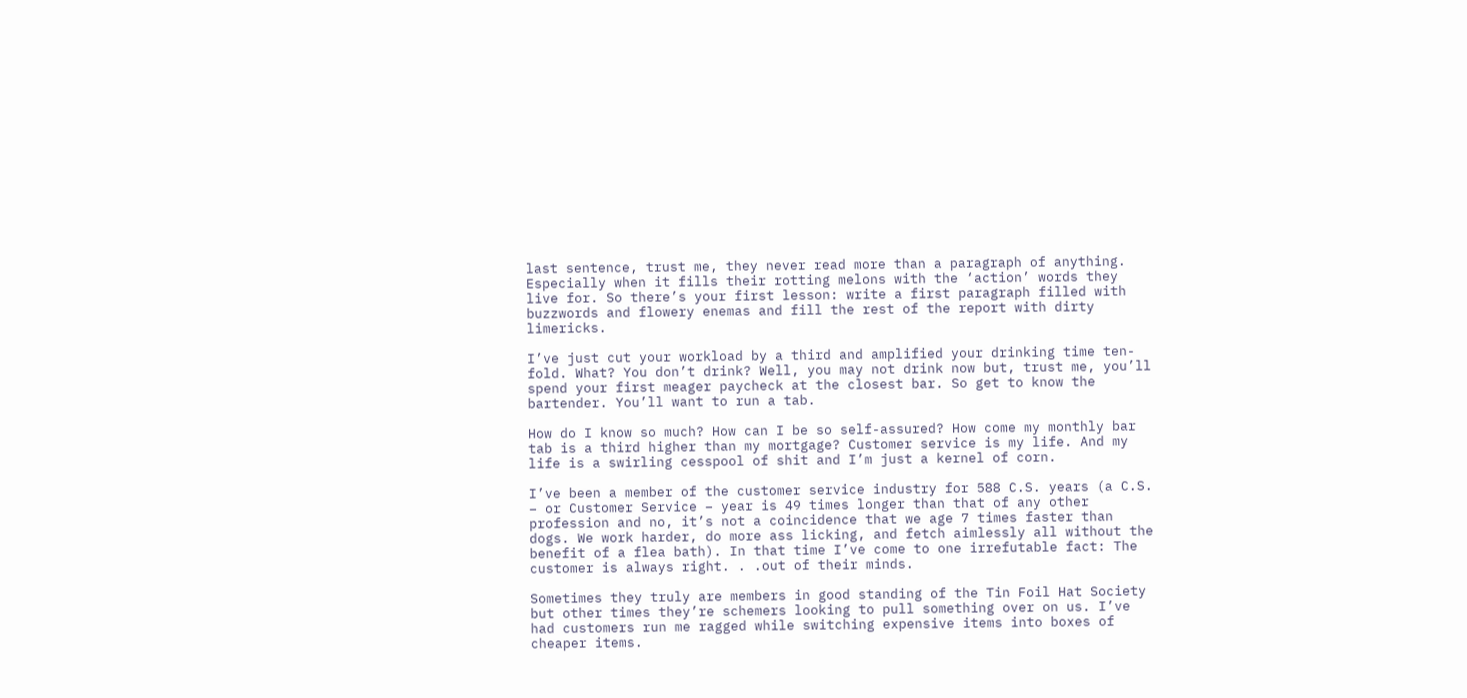last sentence, trust me, they never read more than a paragraph of anything. Especially when it fills their rotting melons with the ‘action’ words they live for. So there’s your first lesson: write a first paragraph filled with buzzwords and flowery enemas and fill the rest of the report with dirty limericks.

I’ve just cut your workload by a third and amplified your drinking time ten-fold. What? You don’t drink? Well, you may not drink now but, trust me, you’ll spend your first meager paycheck at the closest bar. So get to know the bartender. You’ll want to run a tab.

How do I know so much? How can I be so self-assured? How come my monthly bar tab is a third higher than my mortgage? Customer service is my life. And my life is a swirling cesspool of shit and I’m just a kernel of corn.

I’ve been a member of the customer service industry for 588 C.S. years (a C.S. – or Customer Service – year is 49 times longer than that of any other profession and no, it’s not a coincidence that we age 7 times faster than dogs. We work harder, do more ass licking, and fetch aimlessly all without the benefit of a flea bath). In that time I’ve come to one irrefutable fact: The customer is always right. . .out of their minds.

Sometimes they truly are members in good standing of the Tin Foil Hat Society but other times they’re schemers looking to pull something over on us. I’ve had customers run me ragged while switching expensive items into boxes of cheaper items.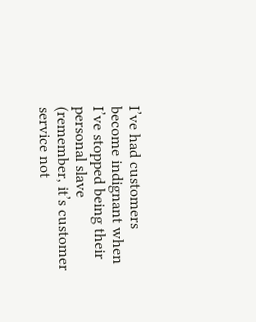I’ve had customers become indignant when I’ve stopped being their personal slave (remember, it’s customer service not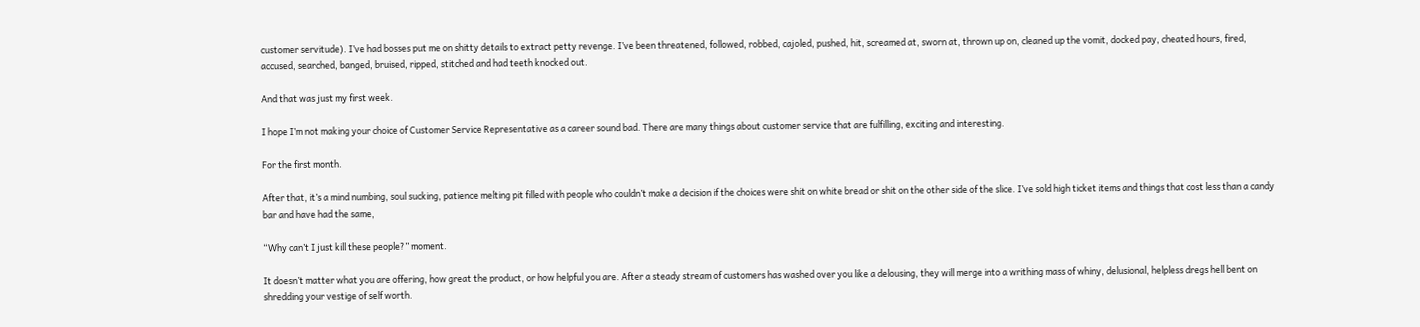customer servitude). I’ve had bosses put me on shitty details to extract petty revenge. I’ve been threatened, followed, robbed, cajoled, pushed, hit, screamed at, sworn at, thrown up on, cleaned up the vomit, docked pay, cheated hours, fired, accused, searched, banged, bruised, ripped, stitched and had teeth knocked out.

And that was just my first week.

I hope I’m not making your choice of Customer Service Representative as a career sound bad. There are many things about customer service that are fulfilling, exciting and interesting.

For the first month.

After that, it’s a mind numbing, soul sucking, patience melting pit filled with people who couldn’t make a decision if the choices were shit on white bread or shit on the other side of the slice. I’ve sold high ticket items and things that cost less than a candy bar and have had the same,

“Why can’t I just kill these people?” moment.

It doesn’t matter what you are offering, how great the product, or how helpful you are. After a steady stream of customers has washed over you like a delousing, they will merge into a writhing mass of whiny, delusional, helpless dregs hell bent on shredding your vestige of self worth.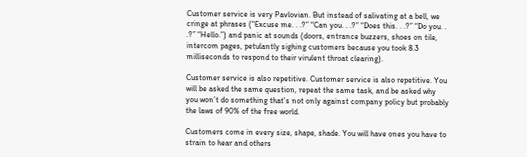Customer service is very Pavlovian. But instead of salivating at a bell, we cringe at phrases (“Excuse me. . .?” “Can you. . .?” “Does this. . .?” “Do you. . .?” “Hello.”) and panic at sounds (doors, entrance buzzers, shoes on tile, intercom pages, petulantly sighing customers because you took 8.3 milliseconds to respond to their virulent throat clearing).

Customer service is also repetitive. Customer service is also repetitive. You will be asked the same question, repeat the same task, and be asked why you won’t do something that’s not only against company policy but probably the laws of 90% of the free world.

Customers come in every size, shape, shade. You will have ones you have to strain to hear and others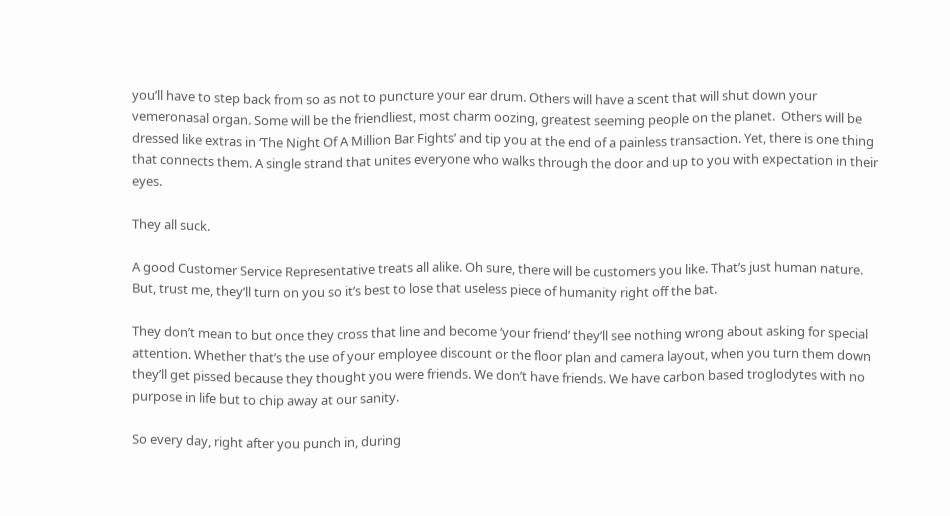you’ll have to step back from so as not to puncture your ear drum. Others will have a scent that will shut down your vemeronasal organ. Some will be the friendliest, most charm oozing, greatest seeming people on the planet.  Others will be dressed like extras in ‘The Night Of A Million Bar Fights’ and tip you at the end of a painless transaction. Yet, there is one thing that connects them. A single strand that unites everyone who walks through the door and up to you with expectation in their eyes.

They all suck.

A good Customer Service Representative treats all alike. Oh sure, there will be customers you like. That’s just human nature. But, trust me, they’ll turn on you so it’s best to lose that useless piece of humanity right off the bat.

They don’t mean to but once they cross that line and become ‘your friend’ they’ll see nothing wrong about asking for special attention. Whether that’s the use of your employee discount or the floor plan and camera layout, when you turn them down they’ll get pissed because they thought you were friends. We don’t have friends. We have carbon based troglodytes with no purpose in life but to chip away at our sanity.

So every day, right after you punch in, during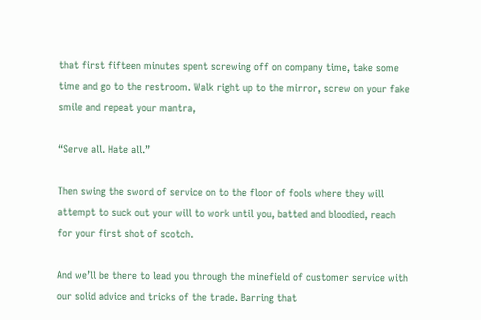that first fifteen minutes spent screwing off on company time, take some time and go to the restroom. Walk right up to the mirror, screw on your fake smile and repeat your mantra,

“Serve all. Hate all.”

Then swing the sword of service on to the floor of fools where they will attempt to suck out your will to work until you, batted and bloodied, reach for your first shot of scotch.

And we’ll be there to lead you through the minefield of customer service with our solid advice and tricks of the trade. Barring that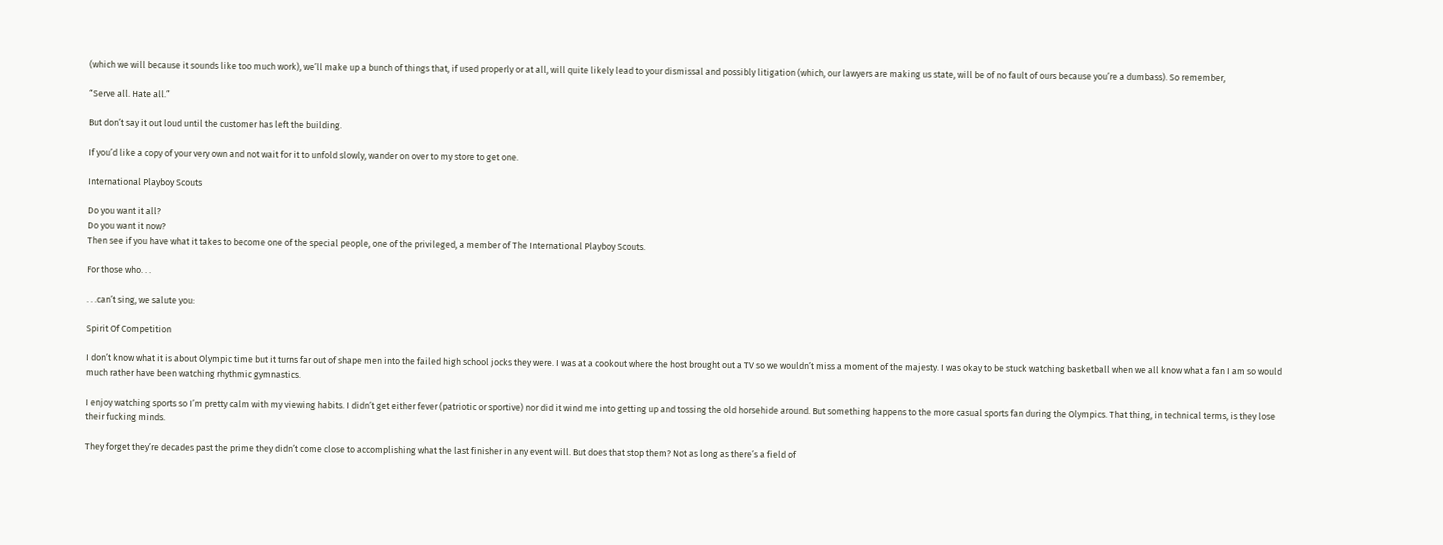(which we will because it sounds like too much work), we’ll make up a bunch of things that, if used properly or at all, will quite likely lead to your dismissal and possibly litigation (which, our lawyers are making us state, will be of no fault of ours because you’re a dumbass). So remember,

“Serve all. Hate all.”

But don’t say it out loud until the customer has left the building.

If you’d like a copy of your very own and not wait for it to unfold slowly, wander on over to my store to get one.

International Playboy Scouts

Do you want it all?
Do you want it now?
Then see if you have what it takes to become one of the special people, one of the privileged, a member of The International Playboy Scouts.

For those who. . .

. . .can’t sing, we salute you:

Spirit Of Competition

I don’t know what it is about Olympic time but it turns far out of shape men into the failed high school jocks they were. I was at a cookout where the host brought out a TV so we wouldn’t miss a moment of the majesty. I was okay to be stuck watching basketball when we all know what a fan I am so would much rather have been watching rhythmic gymnastics.

I enjoy watching sports so I’m pretty calm with my viewing habits. I didn’t get either fever (patriotic or sportive) nor did it wind me into getting up and tossing the old horsehide around. But something happens to the more casual sports fan during the Olympics. That thing, in technical terms, is they lose their fucking minds.

They forget they’re decades past the prime they didn’t come close to accomplishing what the last finisher in any event will. But does that stop them? Not as long as there’s a field of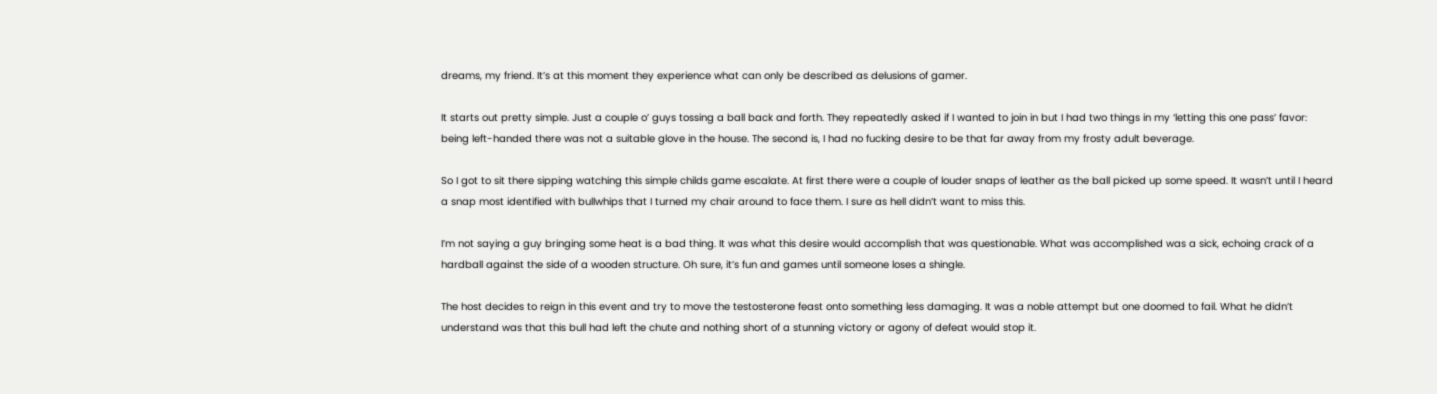dreams, my friend. It’s at this moment they experience what can only be described as delusions of gamer.

It starts out pretty simple. Just a couple o’ guys tossing a ball back and forth. They repeatedly asked if I wanted to join in but I had two things in my ‘letting this one pass’ favor: being left-handed there was not a suitable glove in the house. The second is, I had no fucking desire to be that far away from my frosty adult beverage.

So I got to sit there sipping watching this simple childs game escalate. At first there were a couple of louder snaps of leather as the ball picked up some speed. It wasn’t until I heard a snap most identified with bullwhips that I turned my chair around to face them. I sure as hell didn’t want to miss this.

I’m not saying a guy bringing some heat is a bad thing. It was what this desire would accomplish that was questionable. What was accomplished was a sick, echoing crack of a hardball against the side of a wooden structure. Oh sure, it’s fun and games until someone loses a shingle.

The host decides to reign in this event and try to move the testosterone feast onto something less damaging. It was a noble attempt but one doomed to fail. What he didn’t understand was that this bull had left the chute and nothing short of a stunning victory or agony of defeat would stop it.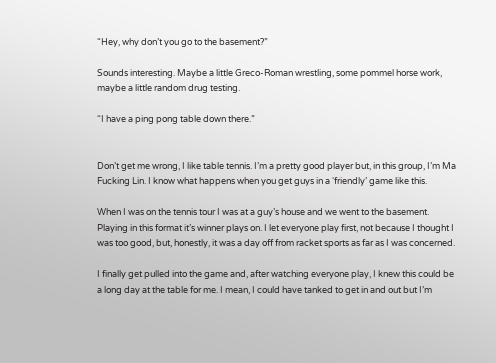“Hey, why don’t you go to the basement?”

Sounds interesting. Maybe a little Greco-Roman wrestling, some pommel horse work, maybe a little random drug testing.

“I have a ping pong table down there.”


Don’t get me wrong, I like table tennis. I’m a pretty good player but, in this group, I’m Ma Fucking Lin. I know what happens when you get guys in a ‘friendly’ game like this.

When I was on the tennis tour I was at a guy’s house and we went to the basement. Playing in this format it’s winner plays on. I let everyone play first, not because I thought I was too good, but, honestly, it was a day off from racket sports as far as I was concerned.

I finally get pulled into the game and, after watching everyone play, I knew this could be a long day at the table for me. I mean, I could have tanked to get in and out but I’m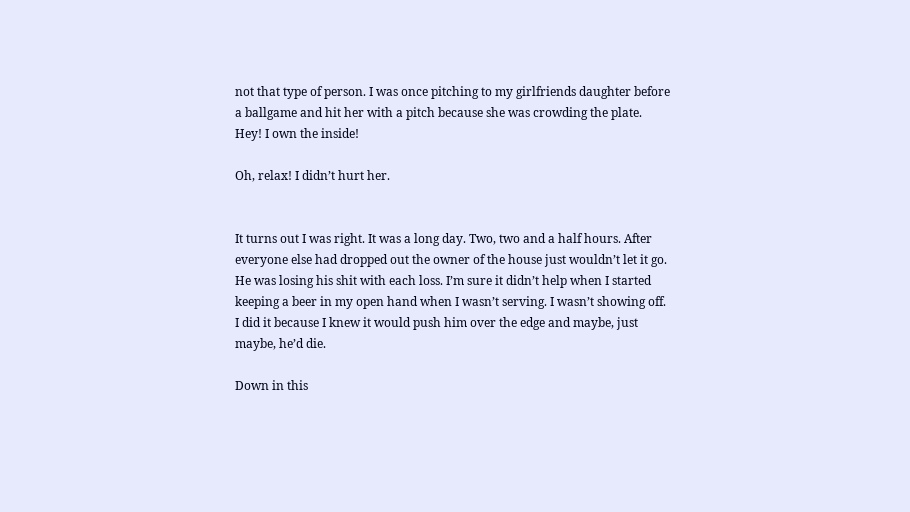not that type of person. I was once pitching to my girlfriends daughter before a ballgame and hit her with a pitch because she was crowding the plate. Hey! I own the inside!

Oh, relax! I didn’t hurt her.


It turns out I was right. It was a long day. Two, two and a half hours. After everyone else had dropped out the owner of the house just wouldn’t let it go. He was losing his shit with each loss. I’m sure it didn’t help when I started keeping a beer in my open hand when I wasn’t serving. I wasn’t showing off. I did it because I knew it would push him over the edge and maybe, just maybe, he’d die.

Down in this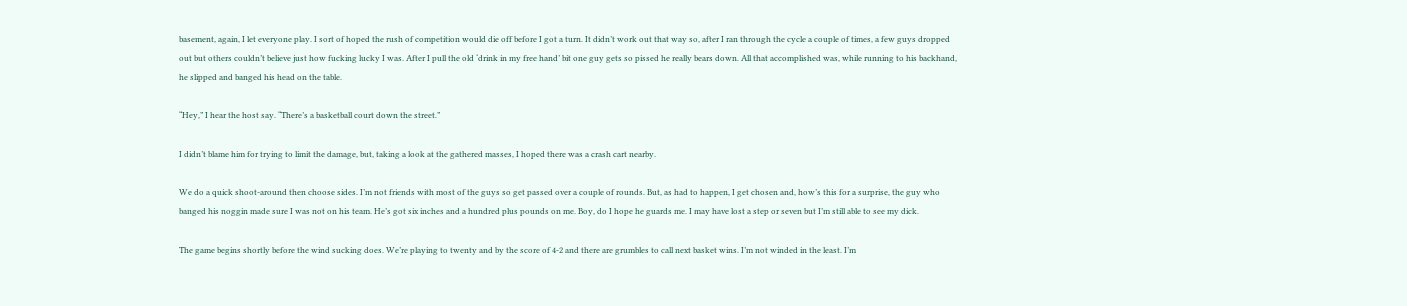basement, again, I let everyone play. I sort of hoped the rush of competition would die off before I got a turn. It didn’t work out that way so, after I ran through the cycle a couple of times, a few guys dropped out but others couldn’t believe just how fucking lucky I was. After I pull the old ‘drink in my free hand’ bit one guy gets so pissed he really bears down. All that accomplished was, while running to his backhand, he slipped and banged his head on the table.

“Hey,” I hear the host say. “There’s a basketball court down the street.”

I didn’t blame him for trying to limit the damage, but, taking a look at the gathered masses, I hoped there was a crash cart nearby.

We do a quick shoot-around then choose sides. I’m not friends with most of the guys so get passed over a couple of rounds. But, as had to happen, I get chosen and, how’s this for a surprise, the guy who banged his noggin made sure I was not on his team. He’s got six inches and a hundred plus pounds on me. Boy, do I hope he guards me. I may have lost a step or seven but I’m still able to see my dick.

The game begins shortly before the wind sucking does. We’re playing to twenty and by the score of 4-2 and there are grumbles to call next basket wins. I’m not winded in the least. I’m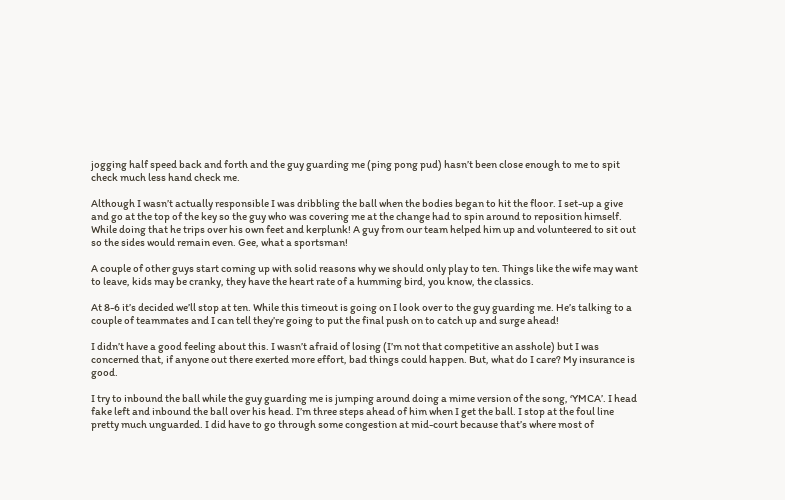jogging half speed back and forth and the guy guarding me (ping pong pud) hasn’t been close enough to me to spit check much less hand check me.

Although I wasn’t actually responsible I was dribbling the ball when the bodies began to hit the floor. I set-up a give and go at the top of the key so the guy who was covering me at the change had to spin around to reposition himself. While doing that he trips over his own feet and kerplunk! A guy from our team helped him up and volunteered to sit out so the sides would remain even. Gee, what a sportsman!

A couple of other guys start coming up with solid reasons why we should only play to ten. Things like the wife may want to leave, kids may be cranky, they have the heart rate of a humming bird, you know, the classics.

At 8-6 it’s decided we’ll stop at ten. While this timeout is going on I look over to the guy guarding me. He’s talking to a couple of teammates and I can tell they’re going to put the final push on to catch up and surge ahead!

I didn’t have a good feeling about this. I wasn’t afraid of losing (I’m not that competitive an asshole) but I was concerned that, if anyone out there exerted more effort, bad things could happen. But, what do I care? My insurance is good.

I try to inbound the ball while the guy guarding me is jumping around doing a mime version of the song, ‘YMCA’. I head fake left and inbound the ball over his head. I’m three steps ahead of him when I get the ball. I stop at the foul line pretty much unguarded. I did have to go through some congestion at mid-court because that’s where most of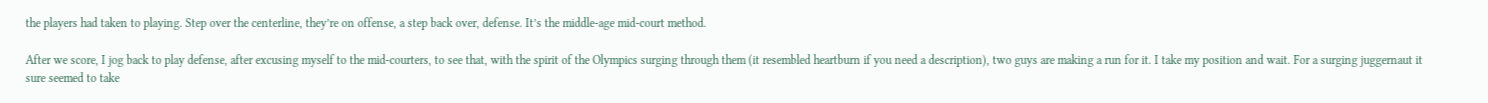the players had taken to playing. Step over the centerline, they’re on offense, a step back over, defense. It’s the middle-age mid-court method.

After we score, I jog back to play defense, after excusing myself to the mid-courters, to see that, with the spirit of the Olympics surging through them (it resembled heartburn if you need a description), two guys are making a run for it. I take my position and wait. For a surging juggernaut it sure seemed to take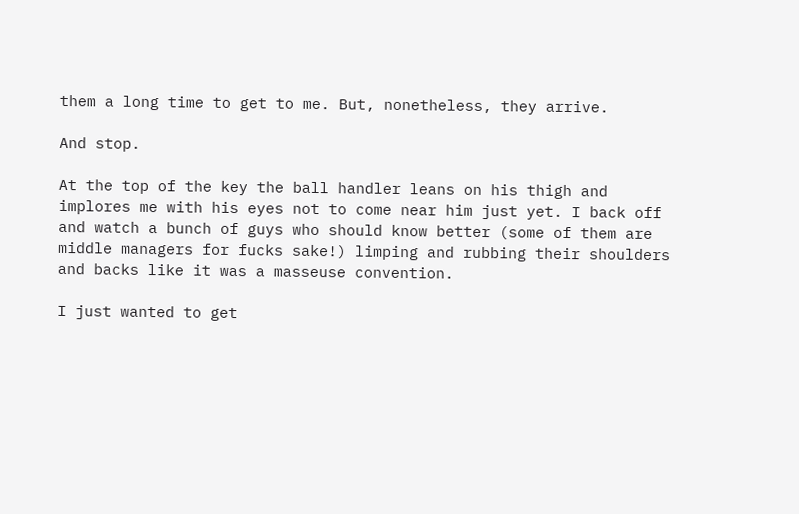them a long time to get to me. But, nonetheless, they arrive.

And stop.

At the top of the key the ball handler leans on his thigh and implores me with his eyes not to come near him just yet. I back off and watch a bunch of guys who should know better (some of them are middle managers for fucks sake!) limping and rubbing their shoulders and backs like it was a masseuse convention.

I just wanted to get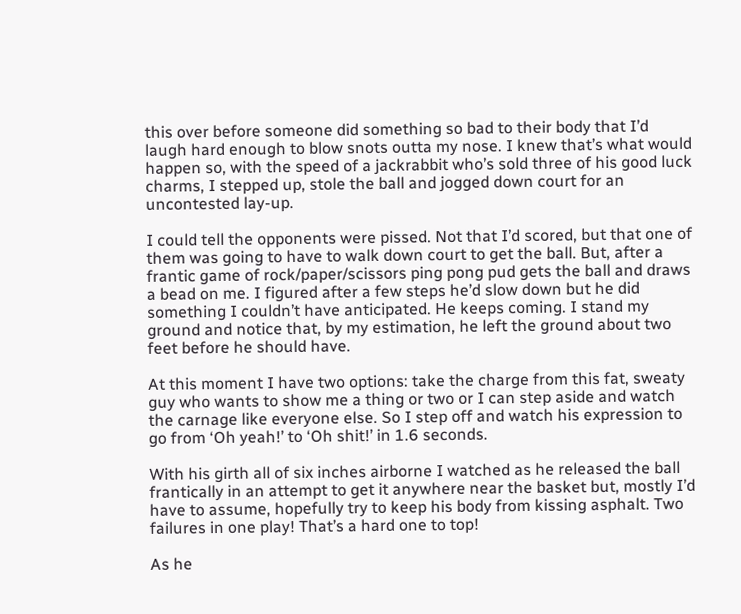this over before someone did something so bad to their body that I’d laugh hard enough to blow snots outta my nose. I knew that’s what would happen so, with the speed of a jackrabbit who’s sold three of his good luck charms, I stepped up, stole the ball and jogged down court for an uncontested lay-up.

I could tell the opponents were pissed. Not that I’d scored, but that one of them was going to have to walk down court to get the ball. But, after a frantic game of rock/paper/scissors ping pong pud gets the ball and draws a bead on me. I figured after a few steps he’d slow down but he did something I couldn’t have anticipated. He keeps coming. I stand my ground and notice that, by my estimation, he left the ground about two feet before he should have.

At this moment I have two options: take the charge from this fat, sweaty guy who wants to show me a thing or two or I can step aside and watch the carnage like everyone else. So I step off and watch his expression to go from ‘Oh yeah!’ to ‘Oh shit!’ in 1.6 seconds.

With his girth all of six inches airborne I watched as he released the ball frantically in an attempt to get it anywhere near the basket but, mostly I’d have to assume, hopefully try to keep his body from kissing asphalt. Two failures in one play! That’s a hard one to top!

As he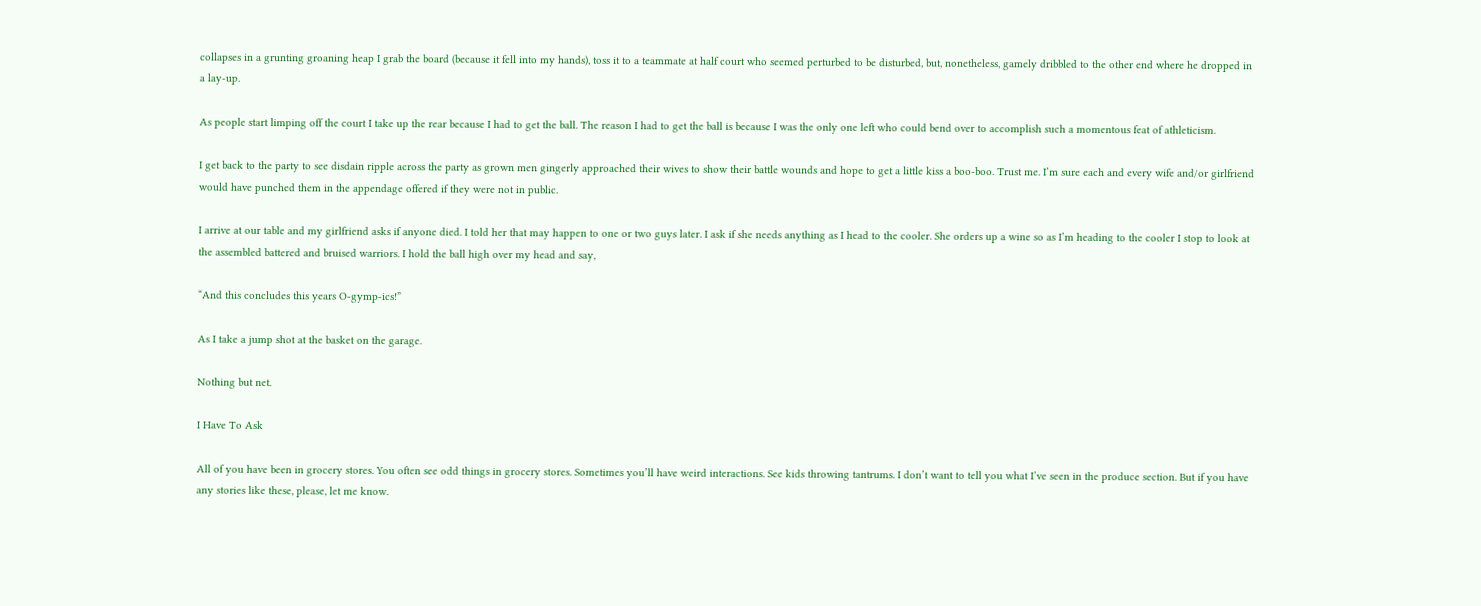collapses in a grunting groaning heap I grab the board (because it fell into my hands), toss it to a teammate at half court who seemed perturbed to be disturbed, but, nonetheless, gamely dribbled to the other end where he dropped in a lay-up.

As people start limping off the court I take up the rear because I had to get the ball. The reason I had to get the ball is because I was the only one left who could bend over to accomplish such a momentous feat of athleticism.

I get back to the party to see disdain ripple across the party as grown men gingerly approached their wives to show their battle wounds and hope to get a little kiss a boo-boo. Trust me. I’m sure each and every wife and/or girlfriend would have punched them in the appendage offered if they were not in public.

I arrive at our table and my girlfriend asks if anyone died. I told her that may happen to one or two guys later. I ask if she needs anything as I head to the cooler. She orders up a wine so as I’m heading to the cooler I stop to look at the assembled battered and bruised warriors. I hold the ball high over my head and say,

“And this concludes this years O-gymp-ics!”

As I take a jump shot at the basket on the garage.

Nothing but net.

I Have To Ask

All of you have been in grocery stores. You often see odd things in grocery stores. Sometimes you’ll have weird interactions. See kids throwing tantrums. I don’t want to tell you what I’ve seen in the produce section. But if you have any stories like these, please, let me know.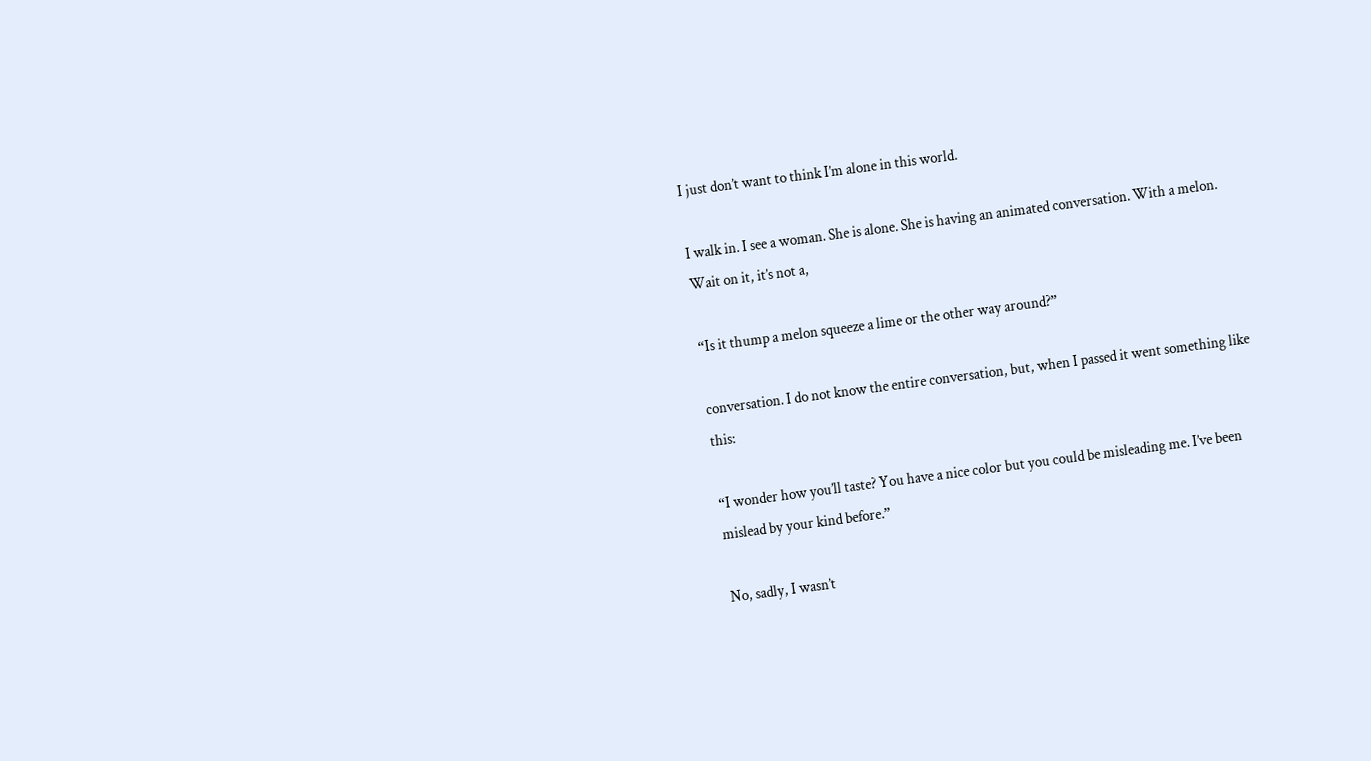I just don’t want to think I’m alone in this world.

I walk in. I see a woman. She is alone. She is having an animated conversation. With a melon. Wait on it, it’s not a,

“Is it thump a melon squeeze a lime or the other way around?”

conversation. I do not know the entire conversation, but, when I passed it went something like this:

“I wonder how you’ll taste? You have a nice color but you could be misleading me. I’ve been mislead by your kind before.”

No, sadly, I wasn’t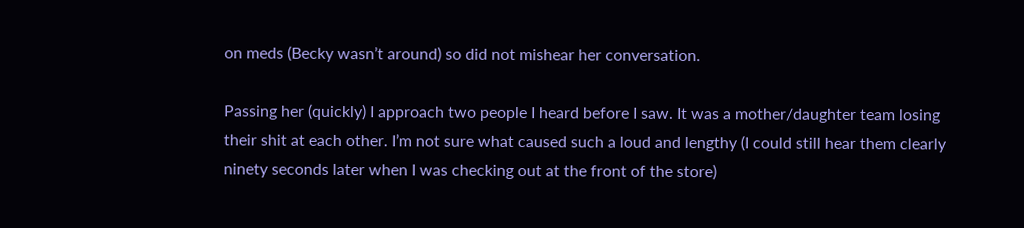on meds (Becky wasn’t around) so did not mishear her conversation.

Passing her (quickly) I approach two people I heard before I saw. It was a mother/daughter team losing their shit at each other. I’m not sure what caused such a loud and lengthy (I could still hear them clearly ninety seconds later when I was checking out at the front of the store)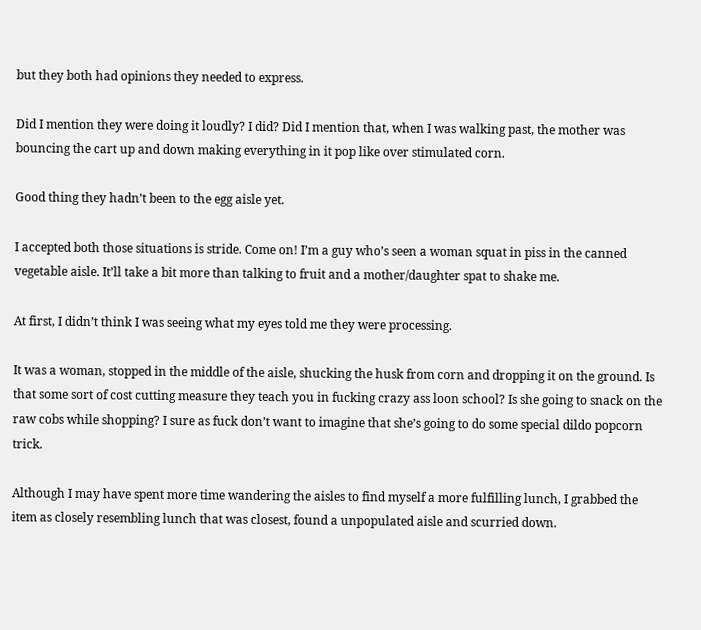but they both had opinions they needed to express.

Did I mention they were doing it loudly? I did? Did I mention that, when I was walking past, the mother was bouncing the cart up and down making everything in it pop like over stimulated corn.

Good thing they hadn’t been to the egg aisle yet.

I accepted both those situations is stride. Come on! I’m a guy who’s seen a woman squat in piss in the canned vegetable aisle. It’ll take a bit more than talking to fruit and a mother/daughter spat to shake me.

At first, I didn’t think I was seeing what my eyes told me they were processing.

It was a woman, stopped in the middle of the aisle, shucking the husk from corn and dropping it on the ground. Is that some sort of cost cutting measure they teach you in fucking crazy ass loon school? Is she going to snack on the raw cobs while shopping? I sure as fuck don’t want to imagine that she’s going to do some special dildo popcorn trick.

Although I may have spent more time wandering the aisles to find myself a more fulfilling lunch, I grabbed the item as closely resembling lunch that was closest, found a unpopulated aisle and scurried down.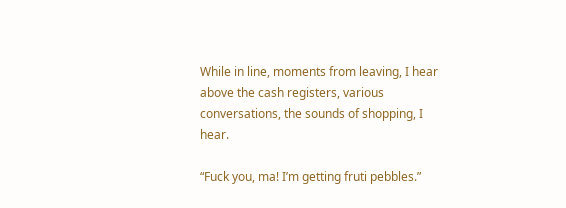While in line, moments from leaving, I hear above the cash registers, various conversations, the sounds of shopping, I hear.

“Fuck you, ma! I’m getting fruti pebbles.”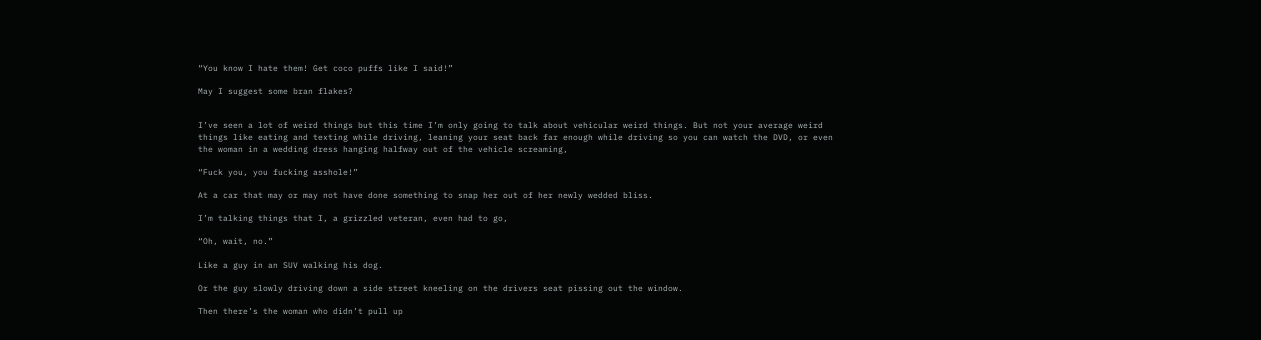“You know I hate them! Get coco puffs like I said!”

May I suggest some bran flakes?


I’ve seen a lot of weird things but this time I’m only going to talk about vehicular weird things. But not your average weird things like eating and texting while driving, leaning your seat back far enough while driving so you can watch the DVD, or even the woman in a wedding dress hanging halfway out of the vehicle screaming,

“Fuck you, you fucking asshole!”

At a car that may or may not have done something to snap her out of her newly wedded bliss.

I’m talking things that I, a grizzled veteran, even had to go,

“Oh, wait, no.”

Like a guy in an SUV walking his dog.

Or the guy slowly driving down a side street kneeling on the drivers seat pissing out the window.

Then there’s the woman who didn’t pull up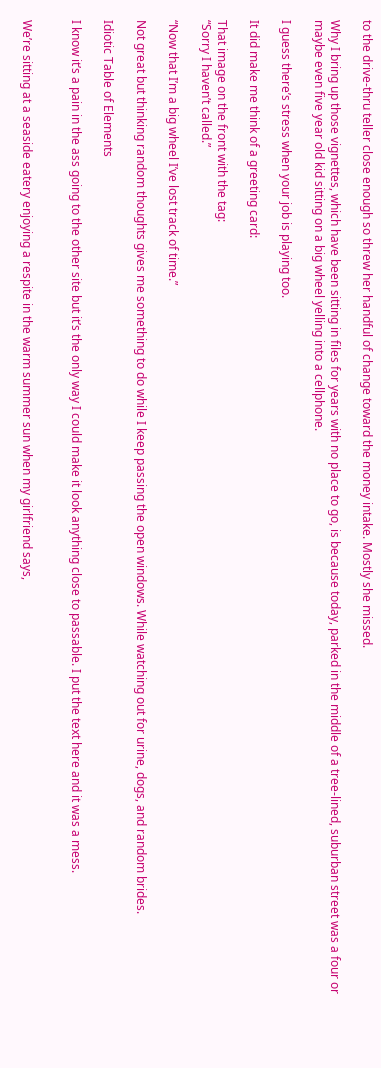to the drive-thru teller close enough so threw her handful of change toward the money intake. Mostly she missed.

Why I bring up those vignettes, which have been sitting in files for years with no place to go, is because today, parked in the middle of a tree-lined, suburban street was a four or maybe even five year old kid sitting on a big wheel yelling into a cellphone.

I guess there’s stress when your job is playing too.

It did make me think of a greeting card:

That image on the front with the tag:
“Sorry I haven’t called.”

“Now that I’m a big wheel I’ve lost track of time.”

Not great but thinking random thoughts gives me something to do while I keep passing the open windows. While watching out for urine, dogs, and random brides.

Idiotic Table of Elements

I know it’s a pain in the ass going to the other site but it’s the only way I could make it look anything close to passable. I put the text here and it was a mess.


We’re sitting at a seaside eatery enjoying a respite in the warm summer sun when my girlfriend says,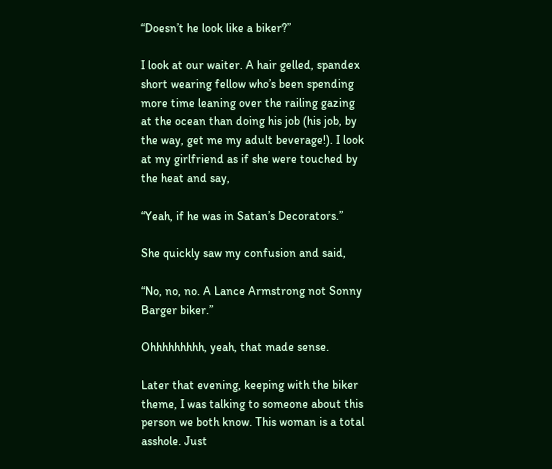“Doesn’t he look like a biker?”

I look at our waiter. A hair gelled, spandex short wearing fellow who’s been spending more time leaning over the railing gazing at the ocean than doing his job (his job, by the way, get me my adult beverage!). I look at my girlfriend as if she were touched by the heat and say,

“Yeah, if he was in Satan’s Decorators.”

She quickly saw my confusion and said,

“No, no, no. A Lance Armstrong not Sonny Barger biker.”

Ohhhhhhhhh, yeah, that made sense.

Later that evening, keeping with the biker theme, I was talking to someone about this person we both know. This woman is a total asshole. Just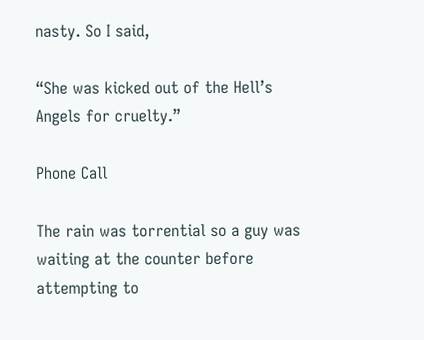nasty. So I said,

“She was kicked out of the Hell’s Angels for cruelty.”

Phone Call

The rain was torrential so a guy was waiting at the counter before attempting to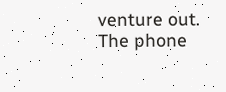venture out. The phone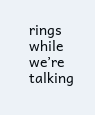rings while we’re talking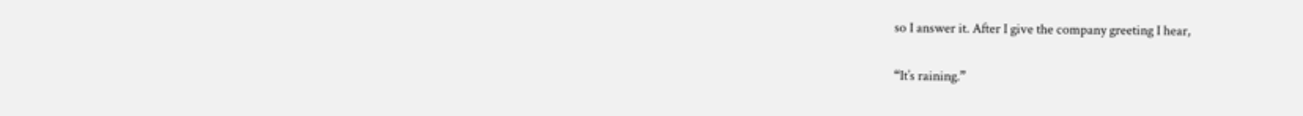so I answer it. After I give the company greeting I hear,

“It’s raining.”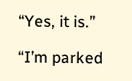“Yes, it is.”

“I’m parked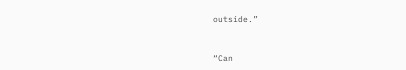outside.”


“Can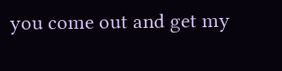you come out and get my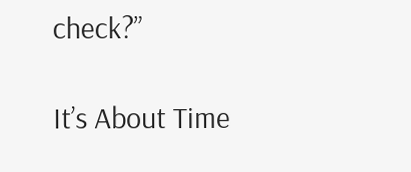check?”

It’s About Time